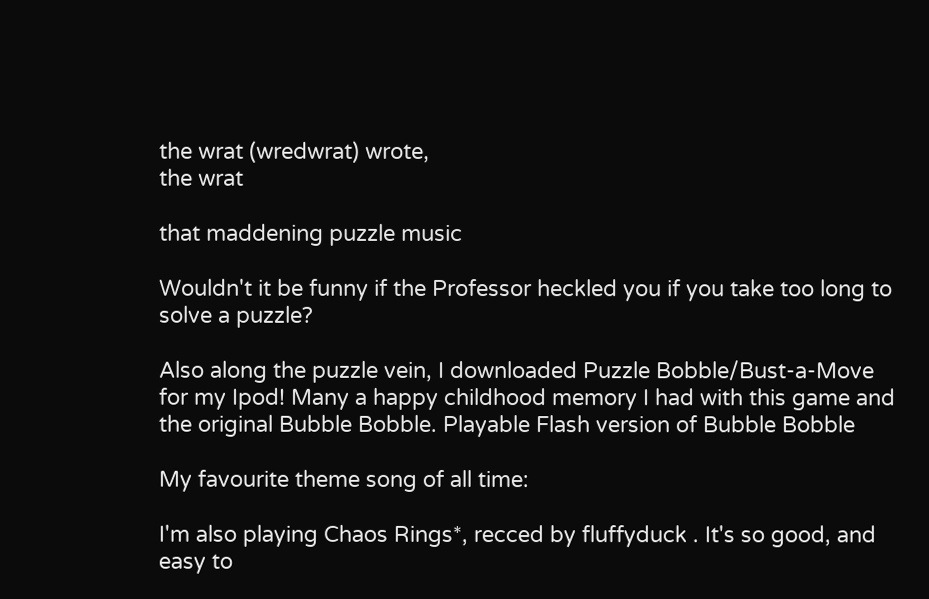the wrat (wredwrat) wrote,
the wrat

that maddening puzzle music

Wouldn't it be funny if the Professor heckled you if you take too long to solve a puzzle?

Also along the puzzle vein, I downloaded Puzzle Bobble/Bust-a-Move for my Ipod! Many a happy childhood memory I had with this game and the original Bubble Bobble. Playable Flash version of Bubble Bobble

My favourite theme song of all time:

I'm also playing Chaos Rings*, recced by fluffyduck . It's so good, and easy to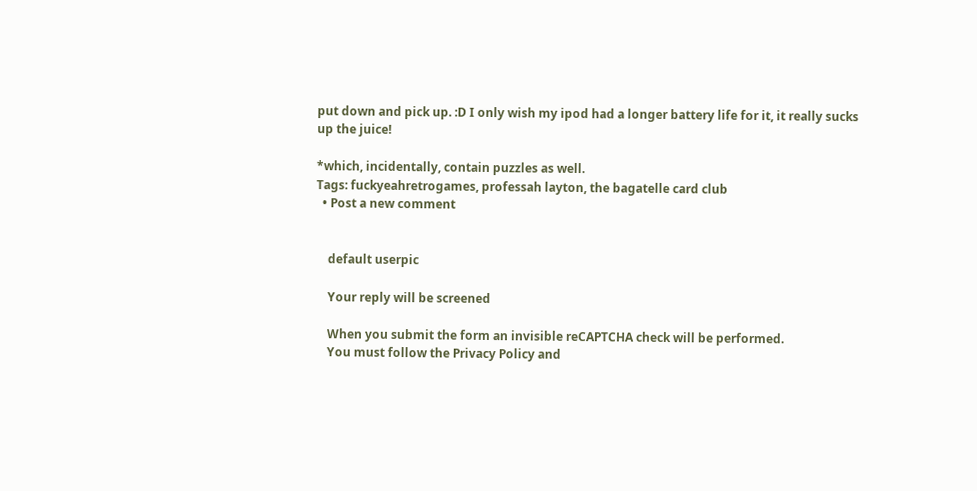put down and pick up. :D I only wish my ipod had a longer battery life for it, it really sucks up the juice!

*which, incidentally, contain puzzles as well.
Tags: fuckyeahretrogames, professah layton, the bagatelle card club
  • Post a new comment


    default userpic

    Your reply will be screened

    When you submit the form an invisible reCAPTCHA check will be performed.
    You must follow the Privacy Policy and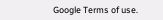Google Terms of use.